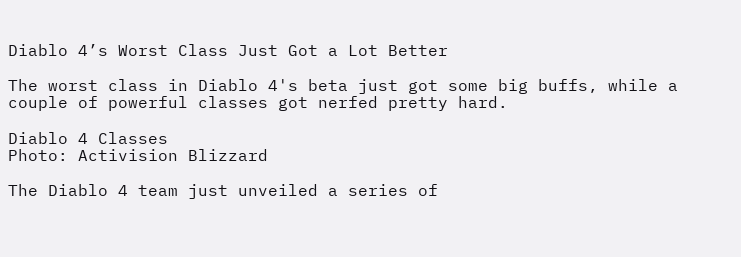Diablo 4’s Worst Class Just Got a Lot Better

The worst class in Diablo 4's beta just got some big buffs, while a couple of powerful classes got nerfed pretty hard.

Diablo 4 Classes
Photo: Activision Blizzard

The Diablo 4 team just unveiled a series of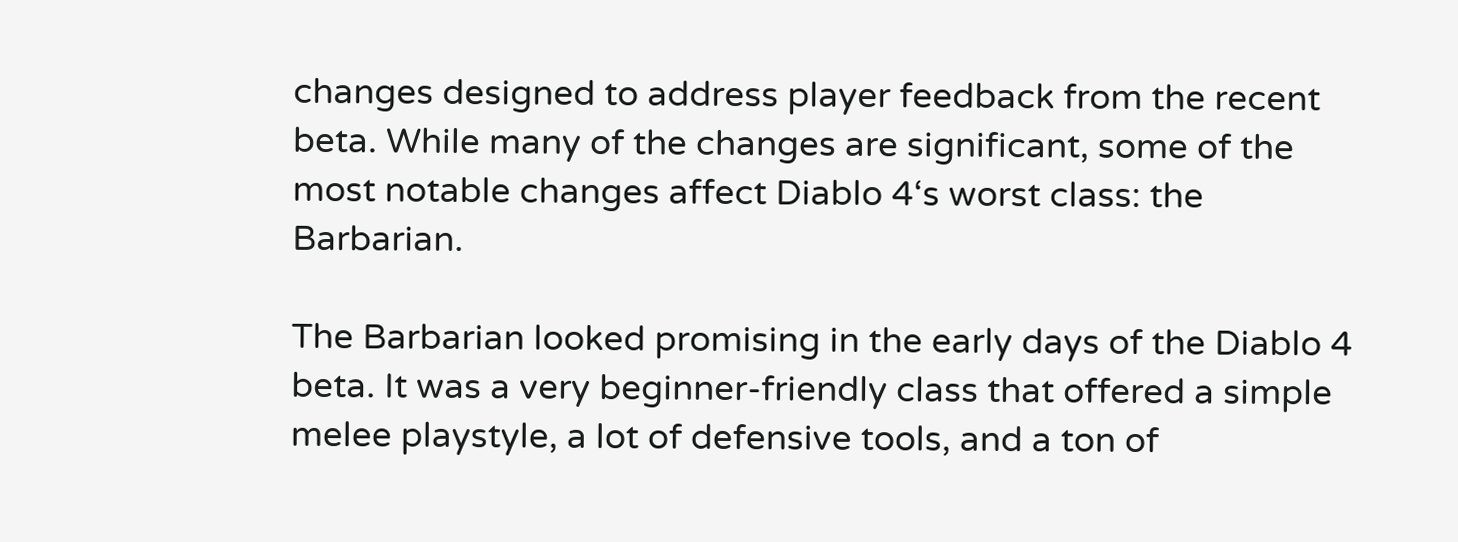changes designed to address player feedback from the recent beta. While many of the changes are significant, some of the most notable changes affect Diablo 4‘s worst class: the Barbarian.

The Barbarian looked promising in the early days of the Diablo 4 beta. It was a very beginner-friendly class that offered a simple melee playstyle, a lot of defensive tools, and a ton of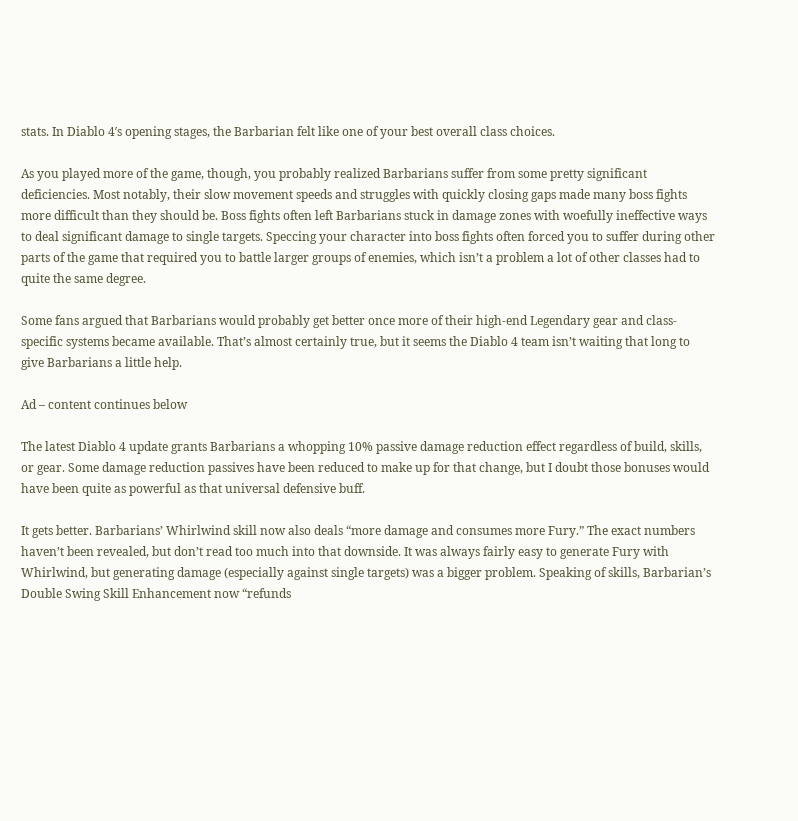stats. In Diablo 4′s opening stages, the Barbarian felt like one of your best overall class choices.

As you played more of the game, though, you probably realized Barbarians suffer from some pretty significant deficiencies. Most notably, their slow movement speeds and struggles with quickly closing gaps made many boss fights more difficult than they should be. Boss fights often left Barbarians stuck in damage zones with woefully ineffective ways to deal significant damage to single targets. Speccing your character into boss fights often forced you to suffer during other parts of the game that required you to battle larger groups of enemies, which isn’t a problem a lot of other classes had to quite the same degree.

Some fans argued that Barbarians would probably get better once more of their high-end Legendary gear and class-specific systems became available. That’s almost certainly true, but it seems the Diablo 4 team isn’t waiting that long to give Barbarians a little help.

Ad – content continues below

The latest Diablo 4 update grants Barbarians a whopping 10% passive damage reduction effect regardless of build, skills, or gear. Some damage reduction passives have been reduced to make up for that change, but I doubt those bonuses would have been quite as powerful as that universal defensive buff.

It gets better. Barbarians’ Whirlwind skill now also deals “more damage and consumes more Fury.” The exact numbers haven’t been revealed, but don’t read too much into that downside. It was always fairly easy to generate Fury with Whirlwind, but generating damage (especially against single targets) was a bigger problem. Speaking of skills, Barbarian’s Double Swing Skill Enhancement now “refunds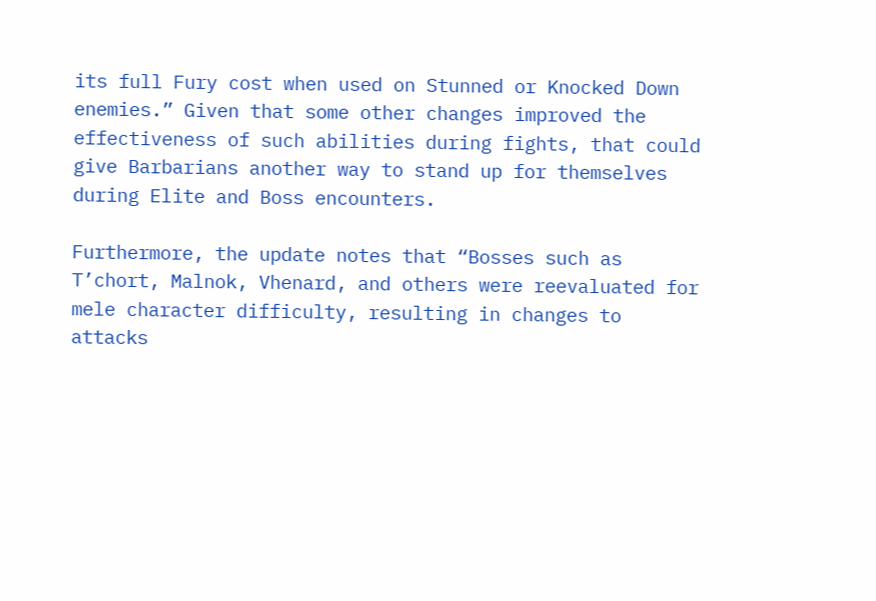its full Fury cost when used on Stunned or Knocked Down enemies.” Given that some other changes improved the effectiveness of such abilities during fights, that could give Barbarians another way to stand up for themselves during Elite and Boss encounters.

Furthermore, the update notes that “Bosses such as T’chort, Malnok, Vhenard, and others were reevaluated for mele character difficulty, resulting in changes to attacks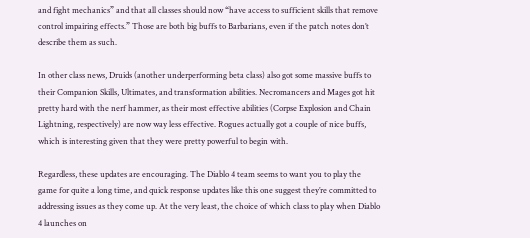and fight mechanics” and that all classes should now “have access to sufficient skills that remove control impairing effects.” Those are both big buffs to Barbarians, even if the patch notes don’t describe them as such.

In other class news, Druids (another underperforming beta class) also got some massive buffs to their Companion Skills, Ultimates, and transformation abilities. Necromancers and Mages got hit pretty hard with the nerf hammer, as their most effective abilities (Corpse Explosion and Chain Lightning, respectively) are now way less effective. Rogues actually got a couple of nice buffs, which is interesting given that they were pretty powerful to begin with.

Regardless, these updates are encouraging. The Diablo 4 team seems to want you to play the game for quite a long time, and quick response updates like this one suggest they’re committed to addressing issues as they come up. At the very least, the choice of which class to play when Diablo 4 launches on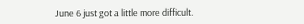June 6 just got a little more difficult.